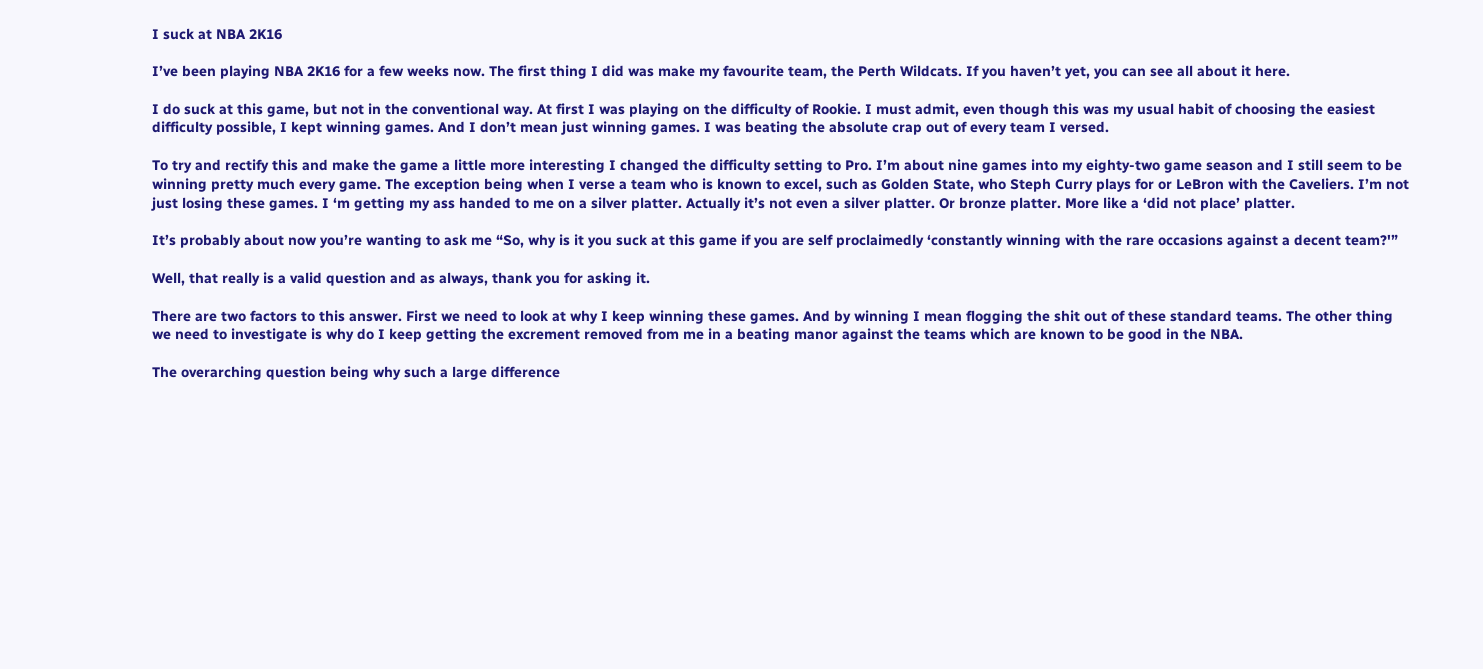I suck at NBA 2K16

I’ve been playing NBA 2K16 for a few weeks now. The first thing I did was make my favourite team, the Perth Wildcats. If you haven’t yet, you can see all about it here.

I do suck at this game, but not in the conventional way. At first I was playing on the difficulty of Rookie. I must admit, even though this was my usual habit of choosing the easiest difficulty possible, I kept winning games. And I don’t mean just winning games. I was beating the absolute crap out of every team I versed.

To try and rectify this and make the game a little more interesting I changed the difficulty setting to Pro. I’m about nine games into my eighty-two game season and I still seem to be winning pretty much every game. The exception being when I verse a team who is known to excel, such as Golden State, who Steph Curry plays for or LeBron with the Caveliers. I’m not just losing these games. I ‘m getting my ass handed to me on a silver platter. Actually it’s not even a silver platter. Or bronze platter. More like a ‘did not place’ platter.

It’s probably about now you’re wanting to ask me “So, why is it you suck at this game if you are self proclaimedly ‘constantly winning with the rare occasions against a decent team?'”

Well, that really is a valid question and as always, thank you for asking it.

There are two factors to this answer. First we need to look at why I keep winning these games. And by winning I mean flogging the shit out of these standard teams. The other thing we need to investigate is why do I keep getting the excrement removed from me in a beating manor against the teams which are known to be good in the NBA.

The overarching question being why such a large difference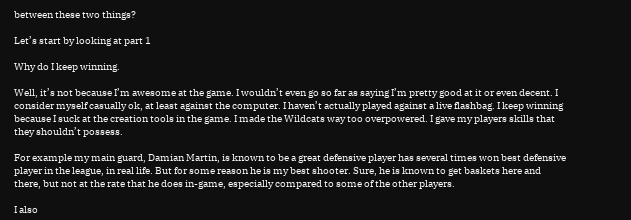between these two things?

Let’s start by looking at part 1

Why do I keep winning.

Well, it’s not because I’m awesome at the game. I wouldn’t even go so far as saying I’m pretty good at it or even decent. I consider myself casually ok, at least against the computer. I haven’t actually played against a live flashbag. I keep winning because I suck at the creation tools in the game. I made the Wildcats way too overpowered. I gave my players skills that they shouldn’t possess.

For example my main guard, Damian Martin, is known to be a great defensive player has several times won best defensive player in the league, in real life. But for some reason he is my best shooter. Sure, he is known to get baskets here and there, but not at the rate that he does in-game, especially compared to some of the other players.

I also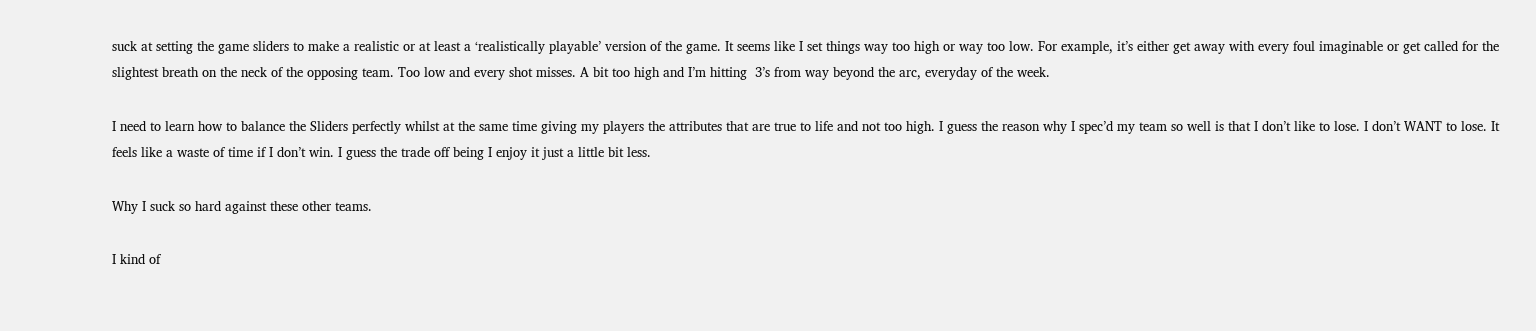suck at setting the game sliders to make a realistic or at least a ‘realistically playable’ version of the game. It seems like I set things way too high or way too low. For example, it’s either get away with every foul imaginable or get called for the slightest breath on the neck of the opposing team. Too low and every shot misses. A bit too high and I’m hitting  3’s from way beyond the arc, everyday of the week.

I need to learn how to balance the Sliders perfectly whilst at the same time giving my players the attributes that are true to life and not too high. I guess the reason why I spec’d my team so well is that I don’t like to lose. I don’t WANT to lose. It feels like a waste of time if I don’t win. I guess the trade off being I enjoy it just a little bit less.

Why I suck so hard against these other teams.

I kind of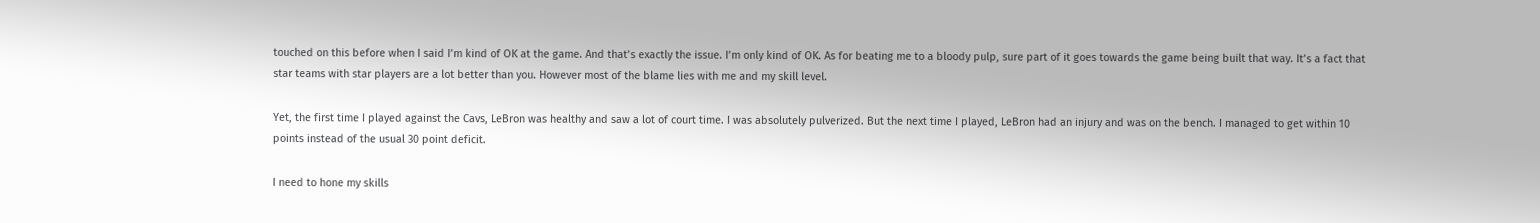touched on this before when I said I’m kind of OK at the game. And that’s exactly the issue. I’m only kind of OK. As for beating me to a bloody pulp, sure part of it goes towards the game being built that way. It’s a fact that star teams with star players are a lot better than you. However most of the blame lies with me and my skill level.

Yet, the first time I played against the Cavs, LeBron was healthy and saw a lot of court time. I was absolutely pulverized. But the next time I played, LeBron had an injury and was on the bench. I managed to get within 10 points instead of the usual 30 point deficit.

I need to hone my skills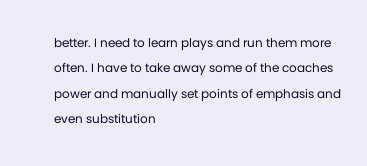better. I need to learn plays and run them more often. I have to take away some of the coaches power and manually set points of emphasis and even substitution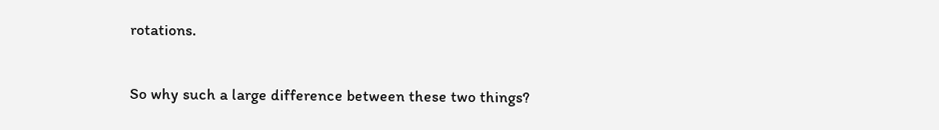rotations.

So why such a large difference between these two things?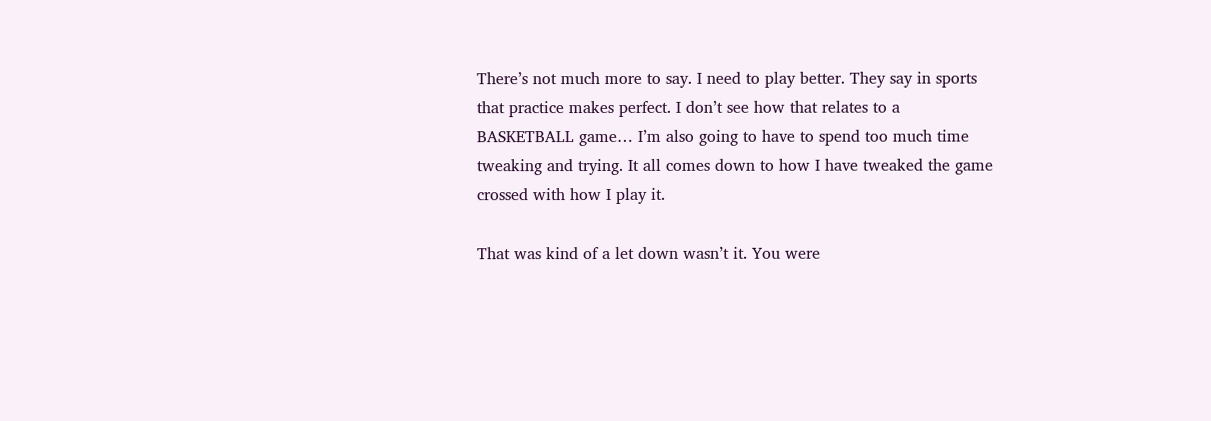There’s not much more to say. I need to play better. They say in sports that practice makes perfect. I don’t see how that relates to a BASKETBALL game… I’m also going to have to spend too much time tweaking and trying. It all comes down to how I have tweaked the game crossed with how I play it.

That was kind of a let down wasn’t it. You were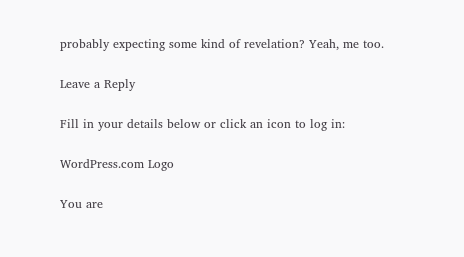probably expecting some kind of revelation? Yeah, me too.

Leave a Reply

Fill in your details below or click an icon to log in:

WordPress.com Logo

You are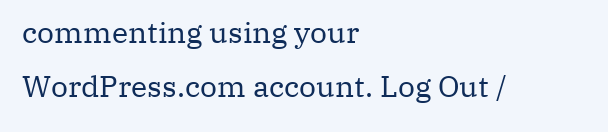commenting using your WordPress.com account. Log Out /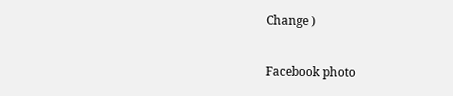Change )

Facebook photo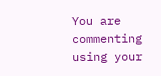You are commenting using your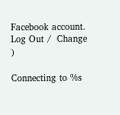Facebook account. Log Out /  Change )

Connecting to %s